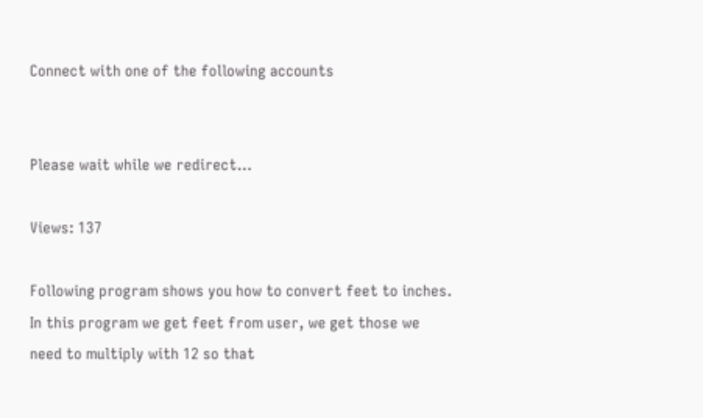Connect with one of the following accounts


Please wait while we redirect...

Views: 137

Following program shows you how to convert feet to inches.
In this program we get feet from user, we get those we need to multiply with 12 so that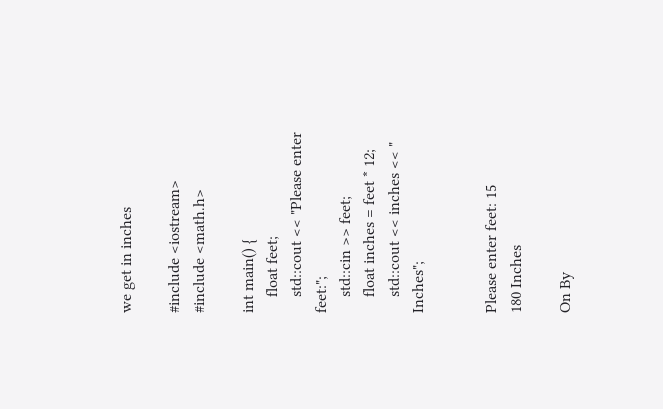we get in inches

#include <iostream>
#include <math.h>

int main() {
    float feet;
    std::cout << "Please enter feet:";
    std::cin >> feet;
    float inches = feet * 12;
    std::cout << inches << " Inches";


Please enter feet: 15
180 Inches

On By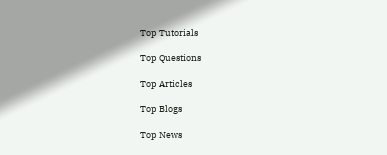Top Tutorials

Top Questions

Top Articles

Top Blogs

Top News